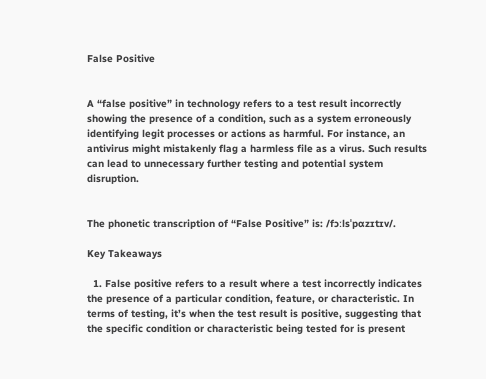False Positive


A “false positive” in technology refers to a test result incorrectly showing the presence of a condition, such as a system erroneously identifying legit processes or actions as harmful. For instance, an antivirus might mistakenly flag a harmless file as a virus. Such results can lead to unnecessary further testing and potential system disruption.


The phonetic transcription of “False Positive” is: /fɔːlsˈpɑzɪtɪv/.

Key Takeaways

  1. False positive refers to a result where a test incorrectly indicates the presence of a particular condition, feature, or characteristic. In terms of testing, it’s when the test result is positive, suggesting that the specific condition or characteristic being tested for is present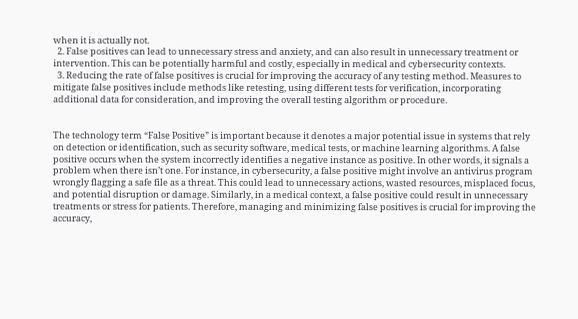when it is actually not.
  2. False positives can lead to unnecessary stress and anxiety, and can also result in unnecessary treatment or intervention. This can be potentially harmful and costly, especially in medical and cybersecurity contexts.
  3. Reducing the rate of false positives is crucial for improving the accuracy of any testing method. Measures to mitigate false positives include methods like retesting, using different tests for verification, incorporating additional data for consideration, and improving the overall testing algorithm or procedure.


The technology term “False Positive” is important because it denotes a major potential issue in systems that rely on detection or identification, such as security software, medical tests, or machine learning algorithms. A false positive occurs when the system incorrectly identifies a negative instance as positive. In other words, it signals a problem when there isn’t one. For instance, in cybersecurity, a false positive might involve an antivirus program wrongly flagging a safe file as a threat. This could lead to unnecessary actions, wasted resources, misplaced focus, and potential disruption or damage. Similarly, in a medical context, a false positive could result in unnecessary treatments or stress for patients. Therefore, managing and minimizing false positives is crucial for improving the accuracy,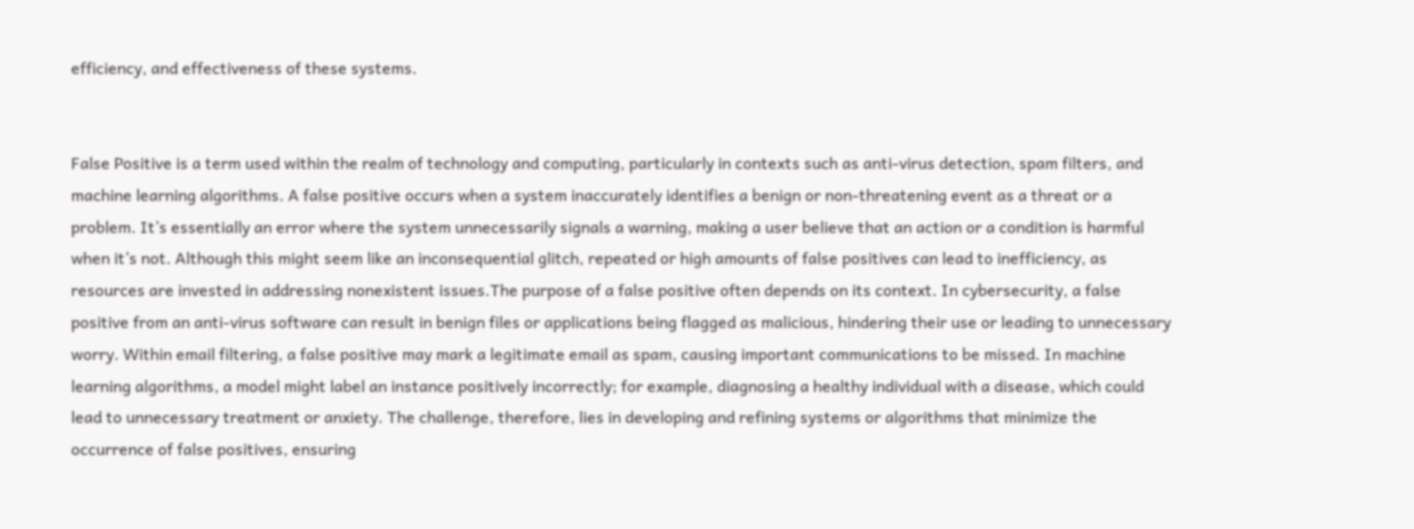efficiency, and effectiveness of these systems.


False Positive is a term used within the realm of technology and computing, particularly in contexts such as anti-virus detection, spam filters, and machine learning algorithms. A false positive occurs when a system inaccurately identifies a benign or non-threatening event as a threat or a problem. It’s essentially an error where the system unnecessarily signals a warning, making a user believe that an action or a condition is harmful when it’s not. Although this might seem like an inconsequential glitch, repeated or high amounts of false positives can lead to inefficiency, as resources are invested in addressing nonexistent issues.The purpose of a false positive often depends on its context. In cybersecurity, a false positive from an anti-virus software can result in benign files or applications being flagged as malicious, hindering their use or leading to unnecessary worry. Within email filtering, a false positive may mark a legitimate email as spam, causing important communications to be missed. In machine learning algorithms, a model might label an instance positively incorrectly; for example, diagnosing a healthy individual with a disease, which could lead to unnecessary treatment or anxiety. The challenge, therefore, lies in developing and refining systems or algorithms that minimize the occurrence of false positives, ensuring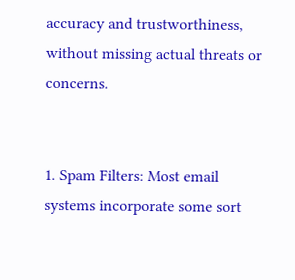accuracy and trustworthiness, without missing actual threats or concerns.


1. Spam Filters: Most email systems incorporate some sort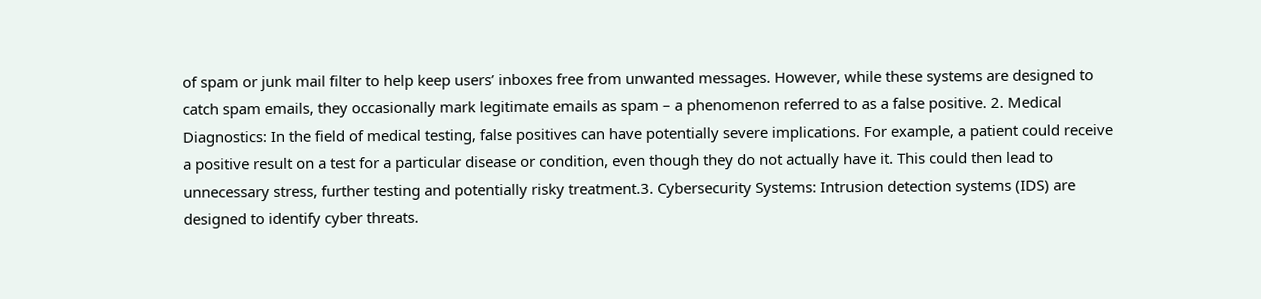of spam or junk mail filter to help keep users’ inboxes free from unwanted messages. However, while these systems are designed to catch spam emails, they occasionally mark legitimate emails as spam – a phenomenon referred to as a false positive. 2. Medical Diagnostics: In the field of medical testing, false positives can have potentially severe implications. For example, a patient could receive a positive result on a test for a particular disease or condition, even though they do not actually have it. This could then lead to unnecessary stress, further testing and potentially risky treatment.3. Cybersecurity Systems: Intrusion detection systems (IDS) are designed to identify cyber threats.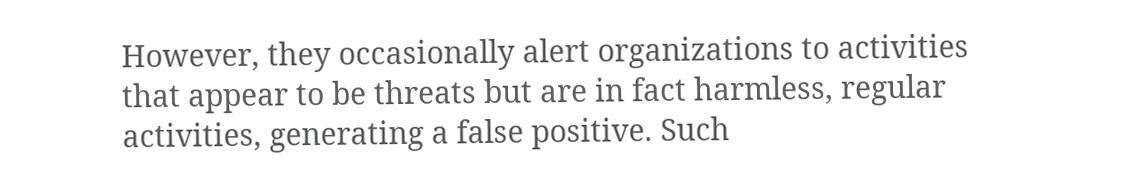However, they occasionally alert organizations to activities that appear to be threats but are in fact harmless, regular activities, generating a false positive. Such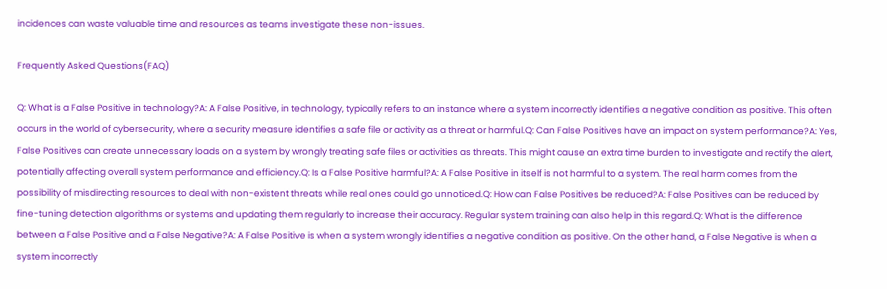incidences can waste valuable time and resources as teams investigate these non-issues.

Frequently Asked Questions(FAQ)

Q: What is a False Positive in technology?A: A False Positive, in technology, typically refers to an instance where a system incorrectly identifies a negative condition as positive. This often occurs in the world of cybersecurity, where a security measure identifies a safe file or activity as a threat or harmful.Q: Can False Positives have an impact on system performance?A: Yes, False Positives can create unnecessary loads on a system by wrongly treating safe files or activities as threats. This might cause an extra time burden to investigate and rectify the alert, potentially affecting overall system performance and efficiency.Q: Is a False Positive harmful?A: A False Positive in itself is not harmful to a system. The real harm comes from the possibility of misdirecting resources to deal with non-existent threats while real ones could go unnoticed.Q: How can False Positives be reduced?A: False Positives can be reduced by fine-tuning detection algorithms or systems and updating them regularly to increase their accuracy. Regular system training can also help in this regard.Q: What is the difference between a False Positive and a False Negative?A: A False Positive is when a system wrongly identifies a negative condition as positive. On the other hand, a False Negative is when a system incorrectly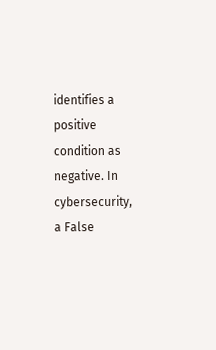identifies a positive condition as negative. In cybersecurity, a False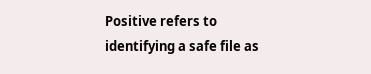Positive refers to identifying a safe file as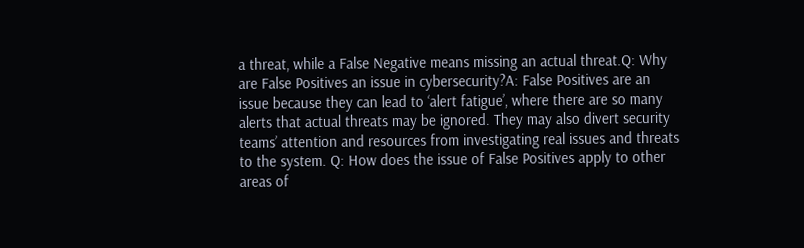a threat, while a False Negative means missing an actual threat.Q: Why are False Positives an issue in cybersecurity?A: False Positives are an issue because they can lead to ‘alert fatigue’, where there are so many alerts that actual threats may be ignored. They may also divert security teams’ attention and resources from investigating real issues and threats to the system. Q: How does the issue of False Positives apply to other areas of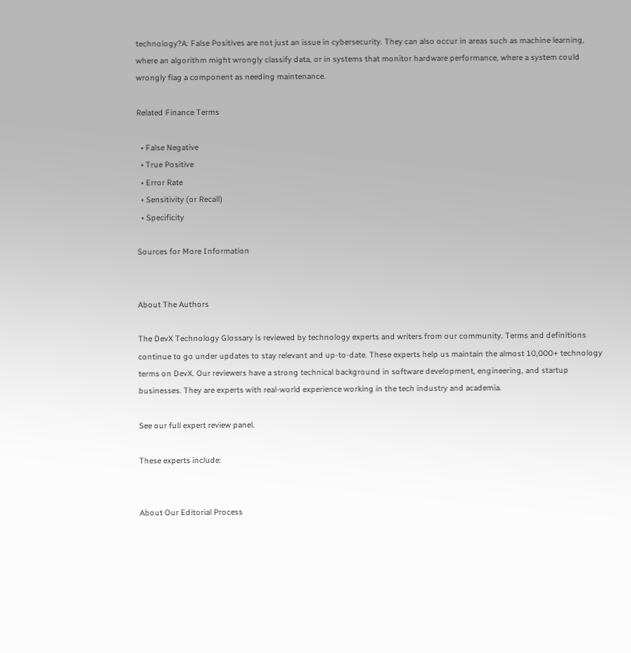technology?A: False Positives are not just an issue in cybersecurity. They can also occur in areas such as machine learning, where an algorithm might wrongly classify data, or in systems that monitor hardware performance, where a system could wrongly flag a component as needing maintenance.

Related Finance Terms

  • False Negative
  • True Positive
  • Error Rate
  • Sensitivity (or Recall)
  • Specificity

Sources for More Information


About The Authors

The DevX Technology Glossary is reviewed by technology experts and writers from our community. Terms and definitions continue to go under updates to stay relevant and up-to-date. These experts help us maintain the almost 10,000+ technology terms on DevX. Our reviewers have a strong technical background in software development, engineering, and startup businesses. They are experts with real-world experience working in the tech industry and academia.

See our full expert review panel.

These experts include:


About Our Editorial Process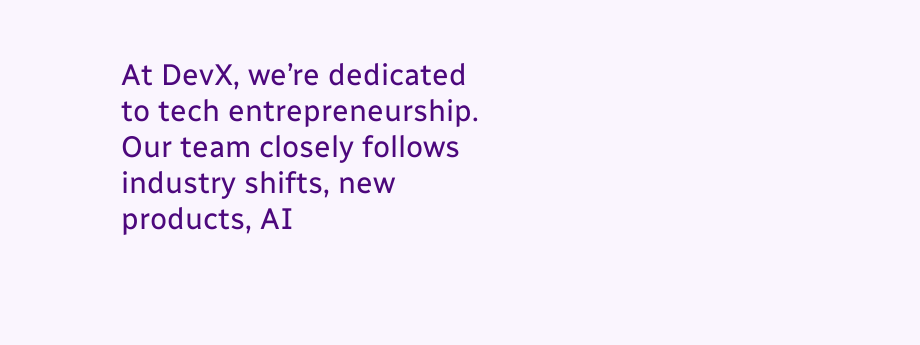At DevX, we’re dedicated to tech entrepreneurship. Our team closely follows industry shifts, new products, AI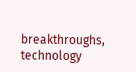breakthroughs, technology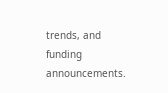trends, and funding announcements.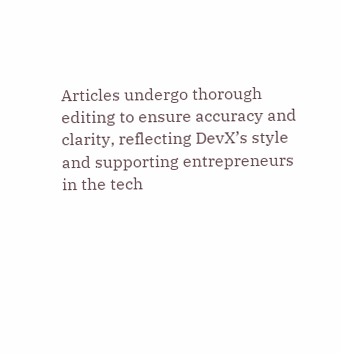Articles undergo thorough editing to ensure accuracy and clarity, reflecting DevX’s style and supporting entrepreneurs in the tech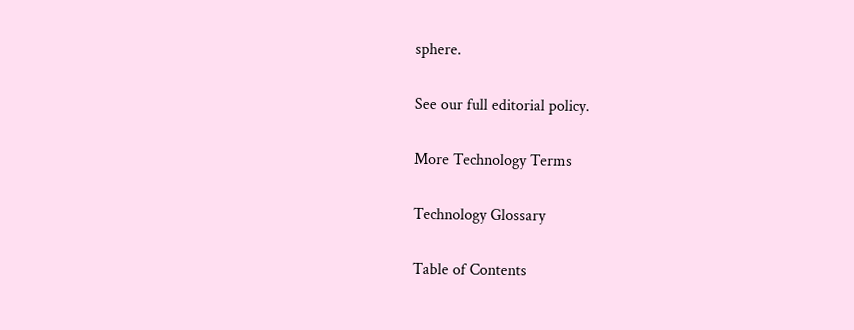sphere.

See our full editorial policy.

More Technology Terms

Technology Glossary

Table of Contents